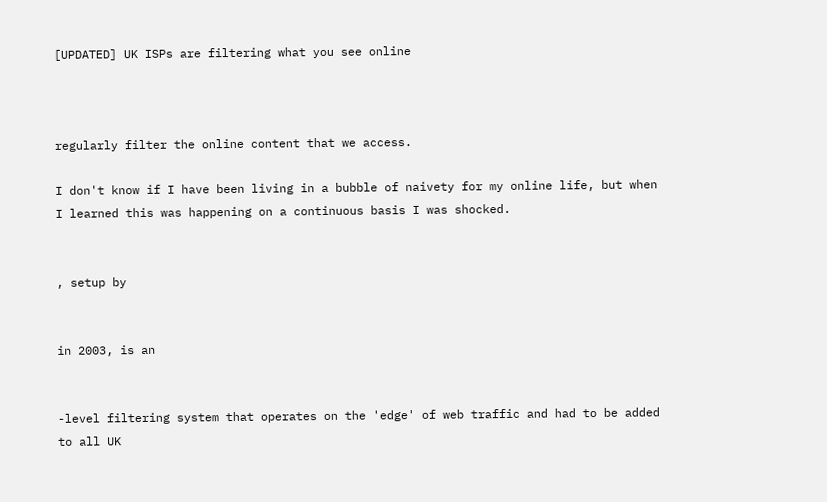[UPDATED] UK ISPs are filtering what you see online



regularly filter the online content that we access.

I don't know if I have been living in a bubble of naivety for my online life, but when I learned this was happening on a continuous basis I was shocked.


, setup by


in 2003, is an


-level filtering system that operates on the 'edge' of web traffic and had to be added to all UK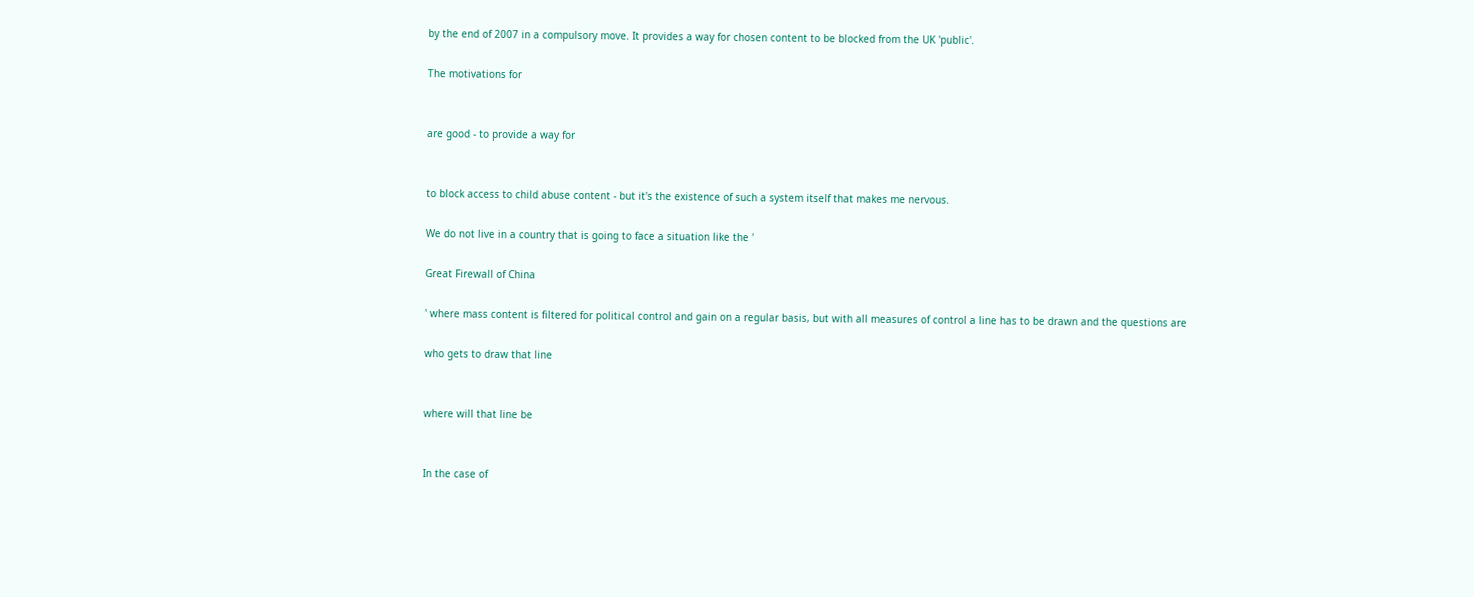by the end of 2007 in a compulsory move. It provides a way for chosen content to be blocked from the UK 'public'.

The motivations for


are good - to provide a way for


to block access to child abuse content - but it's the existence of such a system itself that makes me nervous.

We do not live in a country that is going to face a situation like the '

Great Firewall of China

' where mass content is filtered for political control and gain on a regular basis, but with all measures of control a line has to be drawn and the questions are

who gets to draw that line


where will that line be


In the case of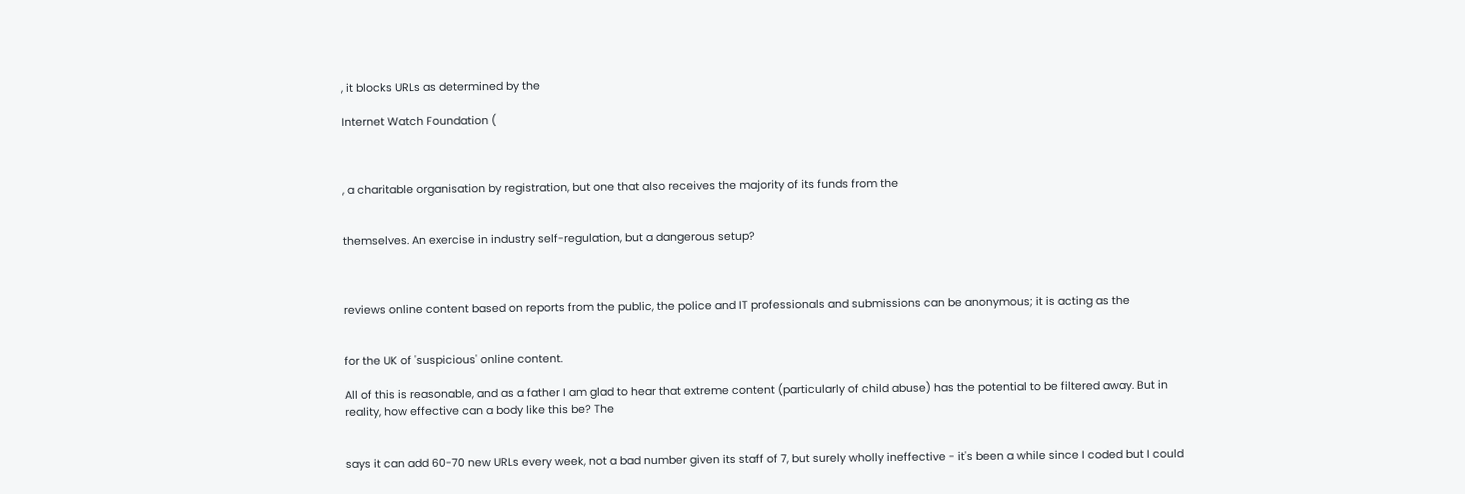, it blocks URLs as determined by the

Internet Watch Foundation (



, a charitable organisation by registration, but one that also receives the majority of its funds from the


themselves. An exercise in industry self-regulation, but a dangerous setup?



reviews online content based on reports from the public, the police and IT professionals and submissions can be anonymous; it is acting as the


for the UK of 'suspicious' online content.

All of this is reasonable, and as a father I am glad to hear that extreme content (particularly of child abuse) has the potential to be filtered away. But in reality, how effective can a body like this be? The


says it can add 60-70 new URLs every week, not a bad number given its staff of 7, but surely wholly ineffective - it's been a while since I coded but I could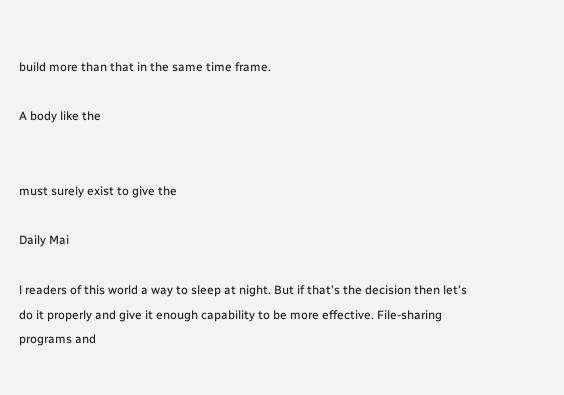build more than that in the same time frame.

A body like the


must surely exist to give the

Daily Mai

l readers of this world a way to sleep at night. But if that's the decision then let's do it properly and give it enough capability to be more effective. File-sharing programs and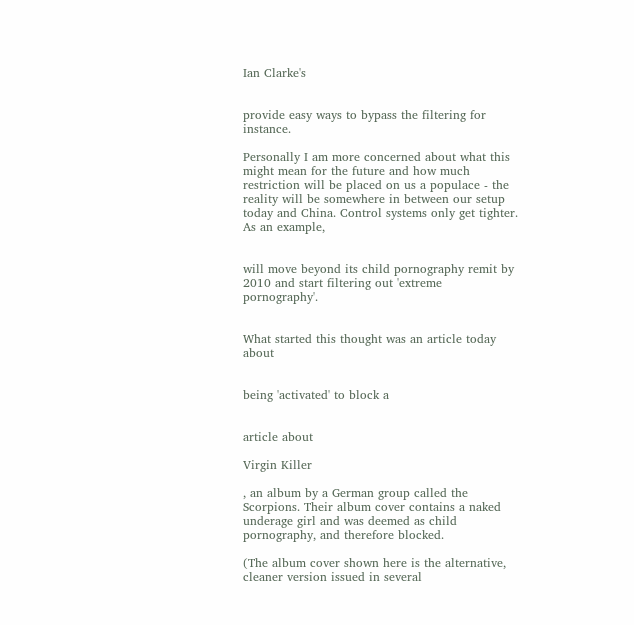Ian Clarke's


provide easy ways to bypass the filtering for instance.

Personally I am more concerned about what this might mean for the future and how much restriction will be placed on us a populace - the reality will be somewhere in between our setup today and China. Control systems only get tighter. As an example,


will move beyond its child pornography remit by 2010 and start filtering out 'extreme pornography'.


What started this thought was an article today about


being 'activated' to block a


article about

Virgin Killer

, an album by a German group called the Scorpions. Their album cover contains a naked underage girl and was deemed as child pornography, and therefore blocked.

(The album cover shown here is the alternative, cleaner version issued in several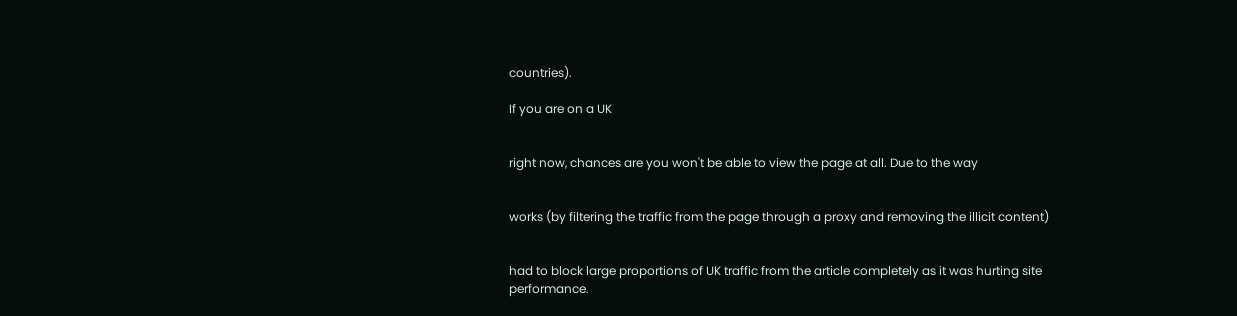countries).

If you are on a UK


right now, chances are you won't be able to view the page at all. Due to the way


works (by filtering the traffic from the page through a proxy and removing the illicit content)


had to block large proportions of UK traffic from the article completely as it was hurting site performance.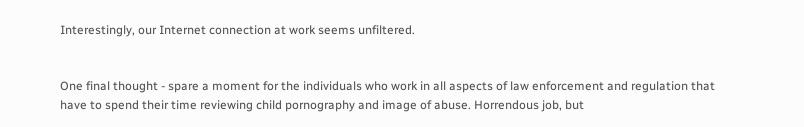Interestingly, our Internet connection at work seems unfiltered.


One final thought - spare a moment for the individuals who work in all aspects of law enforcement and regulation that have to spend their time reviewing child pornography and image of abuse. Horrendous job, but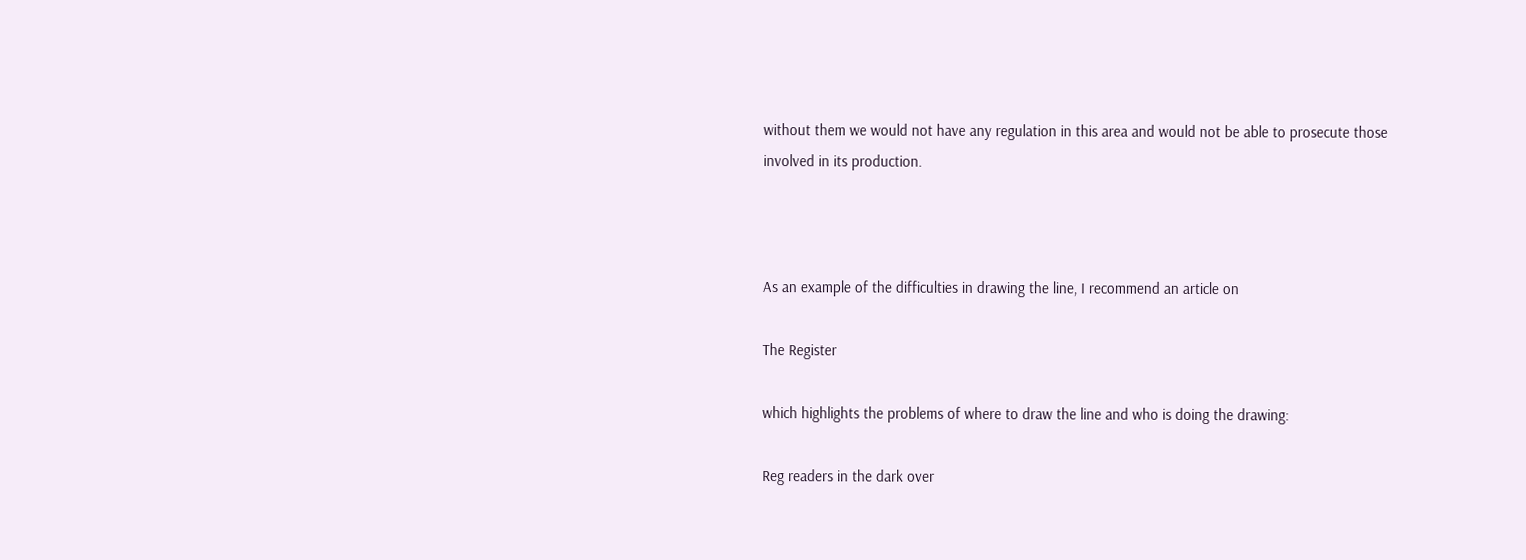without them we would not have any regulation in this area and would not be able to prosecute those involved in its production.



As an example of the difficulties in drawing the line, I recommend an article on

The Register

which highlights the problems of where to draw the line and who is doing the drawing:

Reg readers in the dark over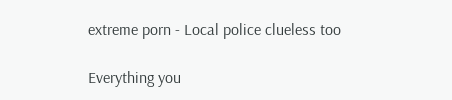extreme porn - Local police clueless too

Everything you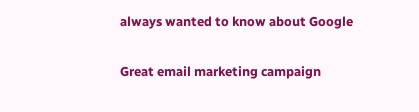always wanted to know about Google

Great email marketing campaign